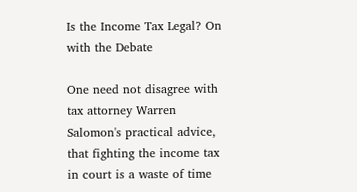Is the Income Tax Legal? On with the Debate

One need not disagree with tax attorney Warren Salomon's practical advice, that fighting the income tax in court is a waste of time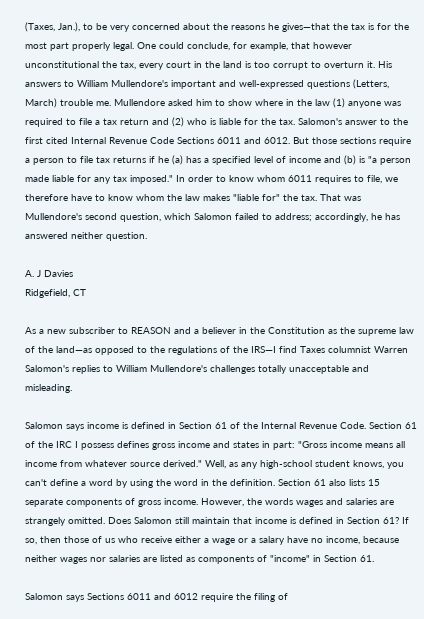(Taxes, Jan.), to be very concerned about the reasons he gives—that the tax is for the most part properly legal. One could conclude, for example, that however unconstitutional the tax, every court in the land is too corrupt to overturn it. His answers to William Mullendore's important and well-expressed questions (Letters, March) trouble me. Mullendore asked him to show where in the law (1) anyone was required to file a tax return and (2) who is liable for the tax. Salomon's answer to the first cited Internal Revenue Code Sections 6011 and 6012. But those sections require a person to file tax returns if he (a) has a specified level of income and (b) is "a person made liable for any tax imposed." In order to know whom 6011 requires to file, we therefore have to know whom the law makes "liable for" the tax. That was Mullendore's second question, which Salomon failed to address; accordingly, he has answered neither question.

A. J Davies
Ridgefield, CT

As a new subscriber to REASON and a believer in the Constitution as the supreme law of the land—as opposed to the regulations of the IRS—I find Taxes columnist Warren Salomon's replies to William Mullendore's challenges totally unacceptable and misleading.

Salomon says income is defined in Section 61 of the Internal Revenue Code. Section 61 of the IRC I possess defines gross income and states in part: "Gross income means all income from whatever source derived." Well, as any high-school student knows, you can't define a word by using the word in the definition. Section 61 also lists 15 separate components of gross income. However, the words wages and salaries are strangely omitted. Does Salomon still maintain that income is defined in Section 61? If so, then those of us who receive either a wage or a salary have no income, because neither wages nor salaries are listed as components of "income" in Section 61.

Salomon says Sections 6011 and 6012 require the filing of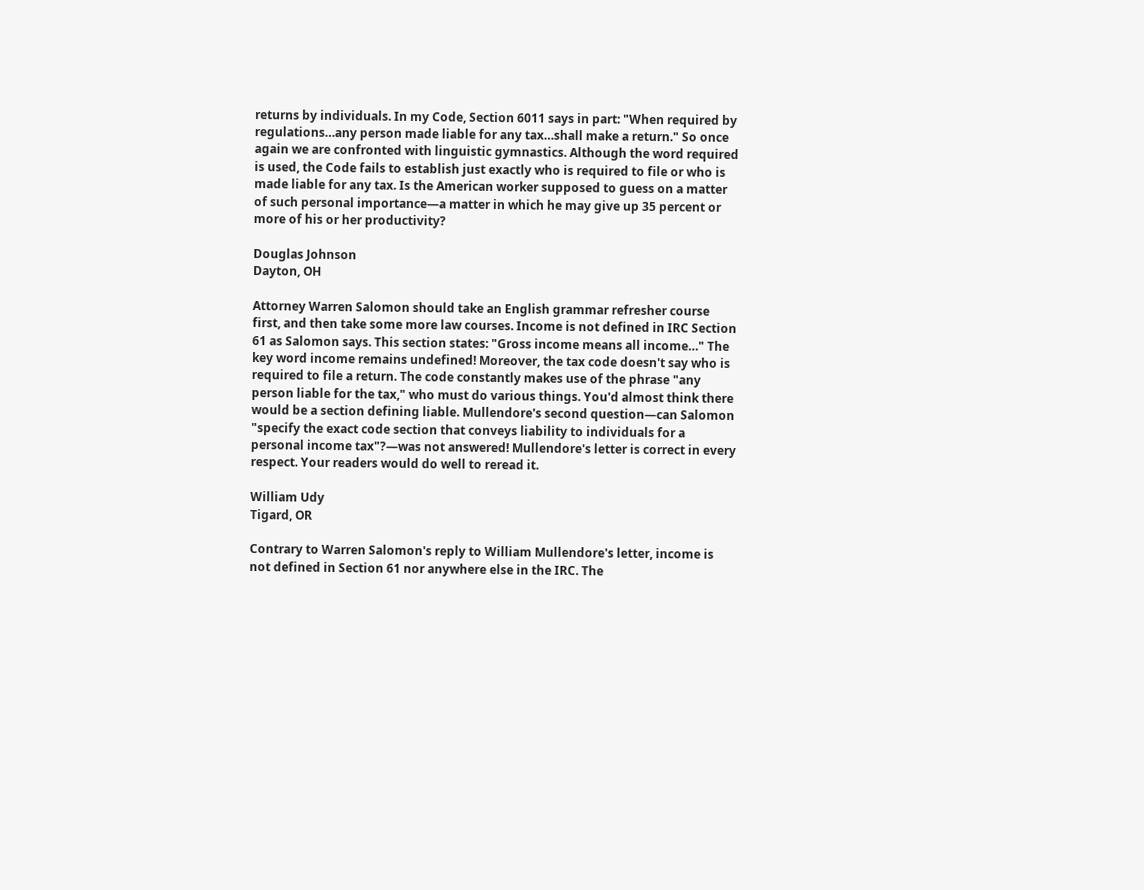returns by individuals. In my Code, Section 6011 says in part: "When required by regulations…any person made liable for any tax…shall make a return." So once again we are confronted with linguistic gymnastics. Although the word required is used, the Code fails to establish just exactly who is required to file or who is made liable for any tax. Is the American worker supposed to guess on a matter of such personal importance—a matter in which he may give up 35 percent or more of his or her productivity?

Douglas Johnson
Dayton, OH

Attorney Warren Salomon should take an English grammar refresher course first, and then take some more law courses. Income is not defined in IRC Section 61 as Salomon says. This section states: "Gross income means all income…" The key word income remains undefined! Moreover, the tax code doesn't say who is required to file a return. The code constantly makes use of the phrase "any person liable for the tax," who must do various things. You'd almost think there would be a section defining liable. Mullendore's second question—can Salomon "specify the exact code section that conveys liability to individuals for a personal income tax"?—was not answered! Mullendore's letter is correct in every respect. Your readers would do well to reread it.

William Udy
Tigard, OR

Contrary to Warren Salomon's reply to William Mullendore's letter, income is not defined in Section 61 nor anywhere else in the IRC. The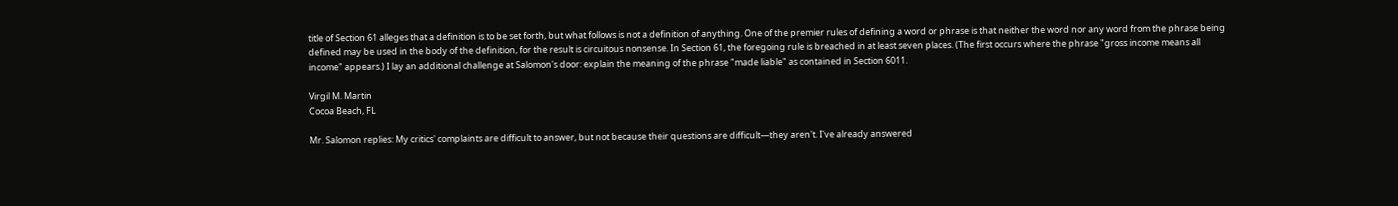title of Section 61 alleges that a definition is to be set forth, but what follows is not a definition of anything. One of the premier rules of defining a word or phrase is that neither the word nor any word from the phrase being defined may be used in the body of the definition, for the result is circuitous nonsense. In Section 61, the foregoing rule is breached in at least seven places. (The first occurs where the phrase "gross income means all income" appears.) I lay an additional challenge at Salomon's door: explain the meaning of the phrase "made liable" as contained in Section 6011.

Virgil M. Martin
Cocoa Beach, FL

Mr. Salomon replies: My critics' complaints are difficult to answer, but not because their questions are difficult—they aren't. I've already answered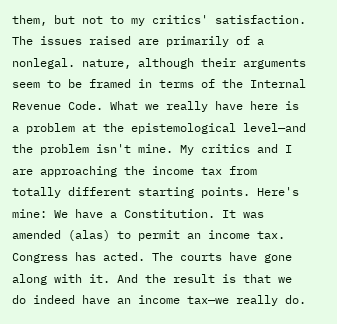them, but not to my critics' satisfaction. The issues raised are primarily of a nonlegal. nature, although their arguments seem to be framed in terms of the Internal Revenue Code. What we really have here is a problem at the epistemological level—and the problem isn't mine. My critics and I are approaching the income tax from totally different starting points. Here's mine: We have a Constitution. It was amended (alas) to permit an income tax. Congress has acted. The courts have gone along with it. And the result is that we do indeed have an income tax—we really do.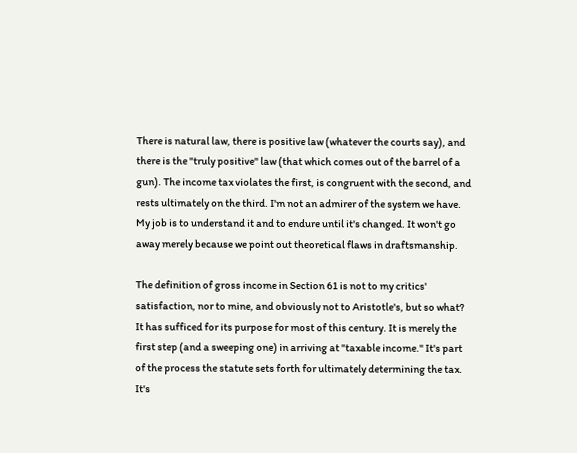There is natural law, there is positive law (whatever the courts say), and there is the "truly positive" law (that which comes out of the barrel of a gun). The income tax violates the first, is congruent with the second, and rests ultimately on the third. I'm not an admirer of the system we have. My job is to understand it and to endure until it's changed. It won't go away merely because we point out theoretical flaws in draftsmanship.

The definition of gross income in Section 61 is not to my critics' satisfaction, nor to mine, and obviously not to Aristotle's, but so what? It has sufficed for its purpose for most of this century. It is merely the first step (and a sweeping one) in arriving at "taxable income." It's part of the process the statute sets forth for ultimately determining the tax. It's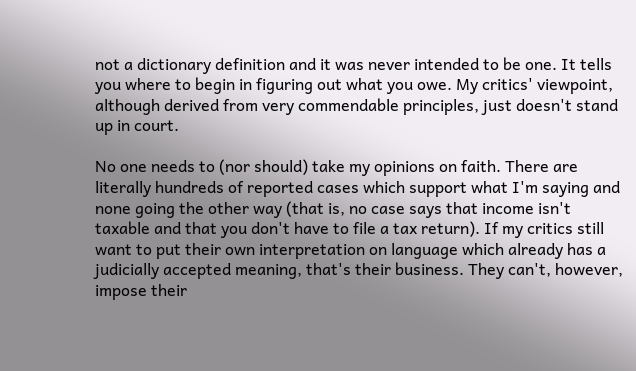not a dictionary definition and it was never intended to be one. It tells you where to begin in figuring out what you owe. My critics' viewpoint, although derived from very commendable principles, just doesn't stand up in court.

No one needs to (nor should) take my opinions on faith. There are literally hundreds of reported cases which support what I'm saying and none going the other way (that is, no case says that income isn't taxable and that you don't have to file a tax return). If my critics still want to put their own interpretation on language which already has a judicially accepted meaning, that's their business. They can't, however, impose their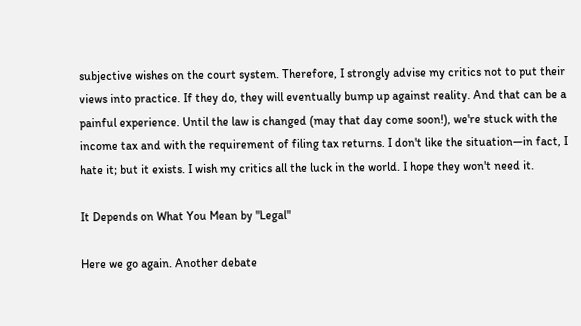subjective wishes on the court system. Therefore, I strongly advise my critics not to put their views into practice. If they do, they will eventually bump up against reality. And that can be a painful experience. Until the law is changed (may that day come soon!), we're stuck with the income tax and with the requirement of filing tax returns. I don't like the situation—in fact, I hate it; but it exists. I wish my critics all the luck in the world. I hope they won't need it.

It Depends on What You Mean by "Legal"

Here we go again. Another debate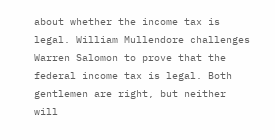about whether the income tax is legal. William Mullendore challenges Warren Salomon to prove that the federal income tax is legal. Both gentlemen are right, but neither will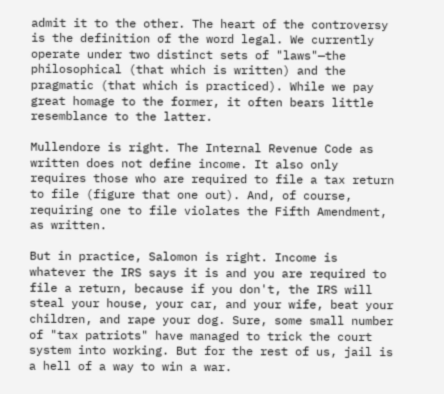admit it to the other. The heart of the controversy is the definition of the word legal. We currently operate under two distinct sets of "laws"—the philosophical (that which is written) and the pragmatic (that which is practiced). While we pay great homage to the former, it often bears little resemblance to the latter.

Mullendore is right. The Internal Revenue Code as written does not define income. It also only requires those who are required to file a tax return to file (figure that one out). And, of course, requiring one to file violates the Fifth Amendment, as written.

But in practice, Salomon is right. Income is whatever the IRS says it is and you are required to file a return, because if you don't, the IRS will steal your house, your car, and your wife, beat your children, and rape your dog. Sure, some small number of "tax patriots" have managed to trick the court system into working. But for the rest of us, jail is a hell of a way to win a war.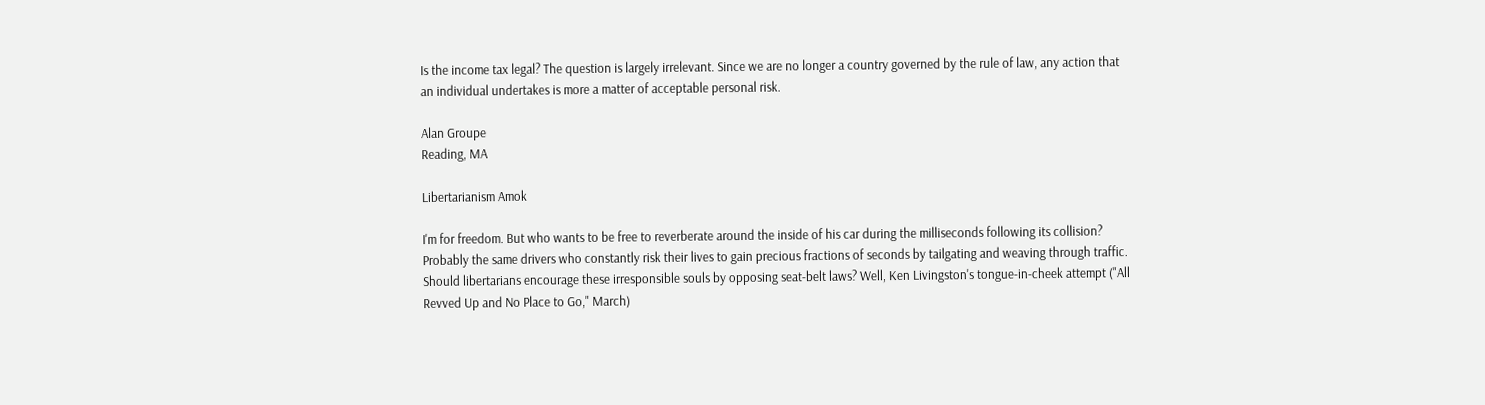Is the income tax legal? The question is largely irrelevant. Since we are no longer a country governed by the rule of law, any action that an individual undertakes is more a matter of acceptable personal risk.

Alan Groupe
Reading, MA

Libertarianism Amok

I'm for freedom. But who wants to be free to reverberate around the inside of his car during the milliseconds following its collision? Probably the same drivers who constantly risk their lives to gain precious fractions of seconds by tailgating and weaving through traffic. Should libertarians encourage these irresponsible souls by opposing seat-belt laws? Well, Ken Livingston's tongue-in-cheek attempt ("All Revved Up and No Place to Go," March)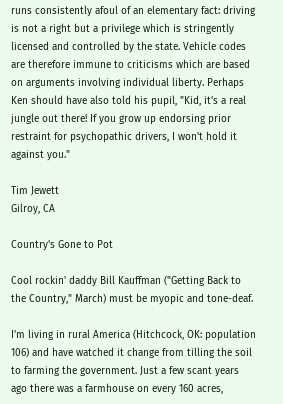runs consistently afoul of an elementary fact: driving is not a right but a privilege which is stringently licensed and controlled by the state. Vehicle codes are therefore immune to criticisms which are based on arguments involving individual liberty. Perhaps Ken should have also told his pupil, "Kid, it's a real jungle out there! If you grow up endorsing prior restraint for psychopathic drivers, I won't hold it against you."

Tim Jewett
Gilroy, CA

Country's Gone to Pot

Cool rockin' daddy Bill Kauffman ("Getting Back to the Country," March) must be myopic and tone-deaf.

I'm living in rural America (Hitchcock, OK: population 106) and have watched it change from tilling the soil to farming the government. Just a few scant years ago there was a farmhouse on every 160 acres,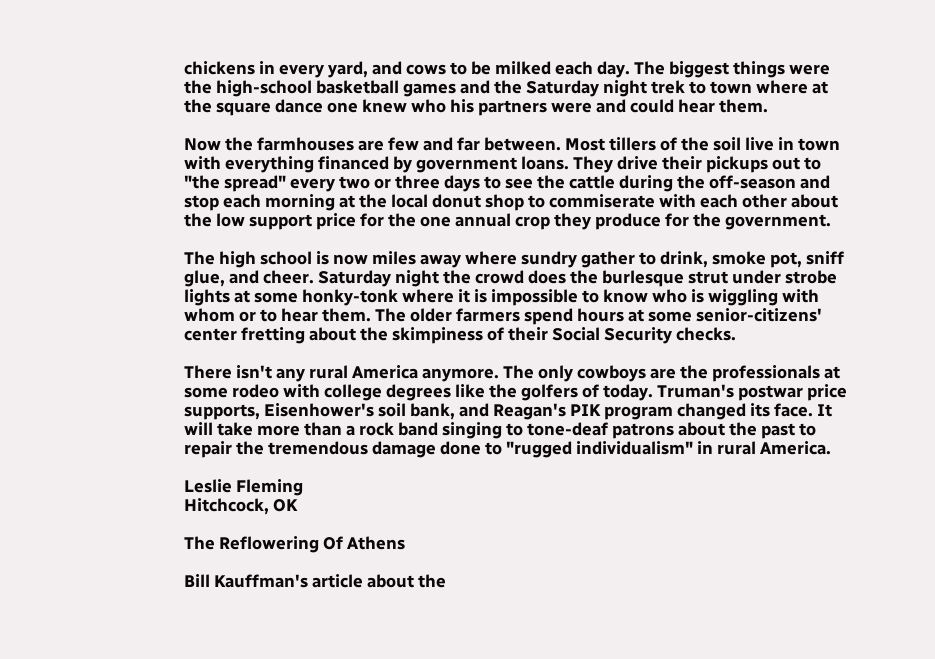chickens in every yard, and cows to be milked each day. The biggest things were the high-school basketball games and the Saturday night trek to town where at the square dance one knew who his partners were and could hear them.

Now the farmhouses are few and far between. Most tillers of the soil live in town with everything financed by government loans. They drive their pickups out to "the spread" every two or three days to see the cattle during the off-season and stop each morning at the local donut shop to commiserate with each other about the low support price for the one annual crop they produce for the government.

The high school is now miles away where sundry gather to drink, smoke pot, sniff glue, and cheer. Saturday night the crowd does the burlesque strut under strobe lights at some honky-tonk where it is impossible to know who is wiggling with whom or to hear them. The older farmers spend hours at some senior-citizens' center fretting about the skimpiness of their Social Security checks.

There isn't any rural America anymore. The only cowboys are the professionals at some rodeo with college degrees like the golfers of today. Truman's postwar price supports, Eisenhower's soil bank, and Reagan's PIK program changed its face. It will take more than a rock band singing to tone-deaf patrons about the past to repair the tremendous damage done to "rugged individualism" in rural America.

Leslie Fleming
Hitchcock, OK

The Reflowering Of Athens

Bill Kauffman's article about the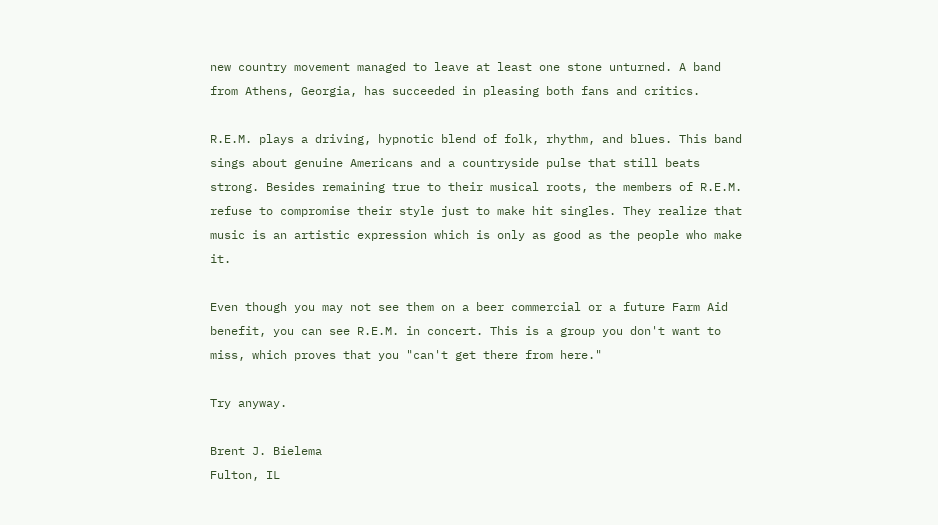new country movement managed to leave at least one stone unturned. A band from Athens, Georgia, has succeeded in pleasing both fans and critics.

R.E.M. plays a driving, hypnotic blend of folk, rhythm, and blues. This band sings about genuine Americans and a countryside pulse that still beats strong. Besides remaining true to their musical roots, the members of R.E.M. refuse to compromise their style just to make hit singles. They realize that music is an artistic expression which is only as good as the people who make it.

Even though you may not see them on a beer commercial or a future Farm Aid benefit, you can see R.E.M. in concert. This is a group you don't want to miss, which proves that you "can't get there from here."

Try anyway.

Brent J. Bielema
Fulton, IL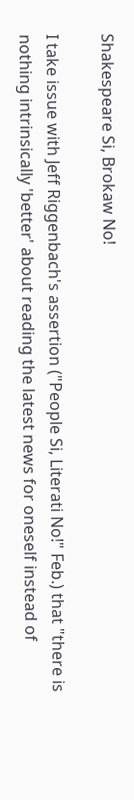Shakespeare Si, Brokaw No!

I take issue with Jeff Riggenbach's assertion ("People Si, Literati No!" Feb.) that "there is nothing intrinsically 'better' about reading the latest news for oneself instead of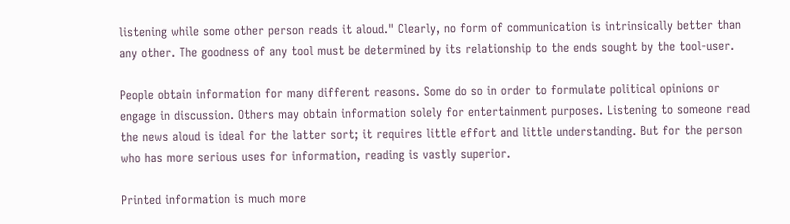listening while some other person reads it aloud." Clearly, no form of communication is intrinsically better than any other. The goodness of any tool must be determined by its relationship to the ends sought by the tool-user.

People obtain information for many different reasons. Some do so in order to formulate political opinions or engage in discussion. Others may obtain information solely for entertainment purposes. Listening to someone read the news aloud is ideal for the latter sort; it requires little effort and little understanding. But for the person who has more serious uses for information, reading is vastly superior.

Printed information is much more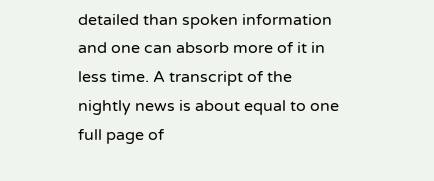detailed than spoken information and one can absorb more of it in less time. A transcript of the nightly news is about equal to one full page of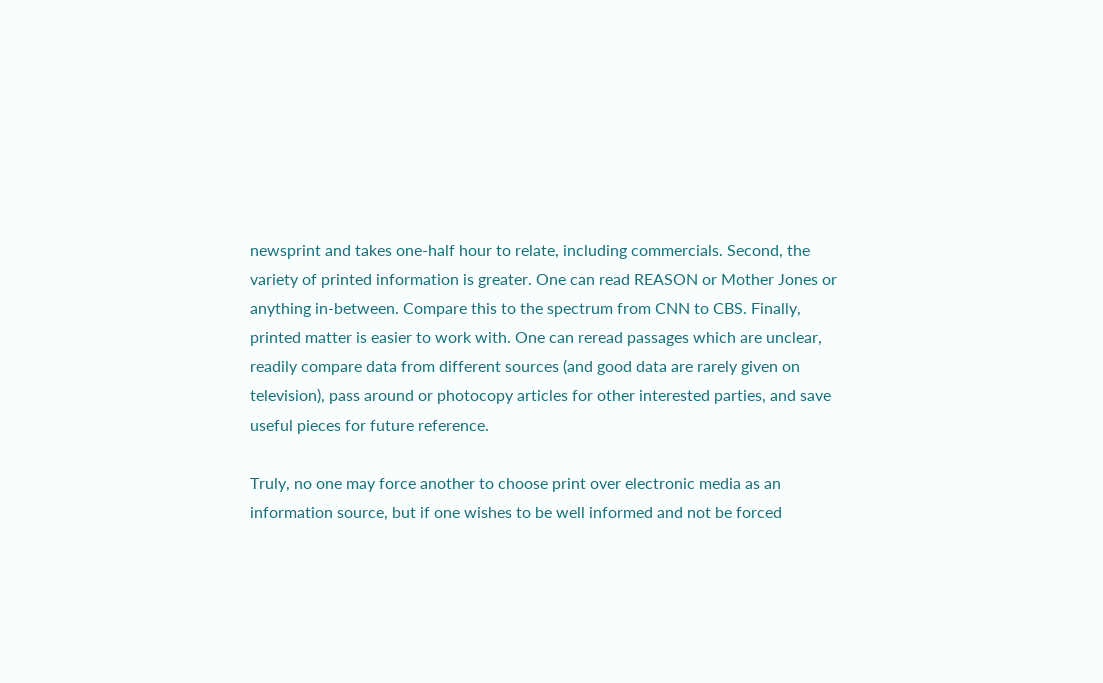newsprint and takes one-half hour to relate, including commercials. Second, the variety of printed information is greater. One can read REASON or Mother Jones or anything in-between. Compare this to the spectrum from CNN to CBS. Finally, printed matter is easier to work with. One can reread passages which are unclear, readily compare data from different sources (and good data are rarely given on television), pass around or photocopy articles for other interested parties, and save useful pieces for future reference.

Truly, no one may force another to choose print over electronic media as an information source, but if one wishes to be well informed and not be forced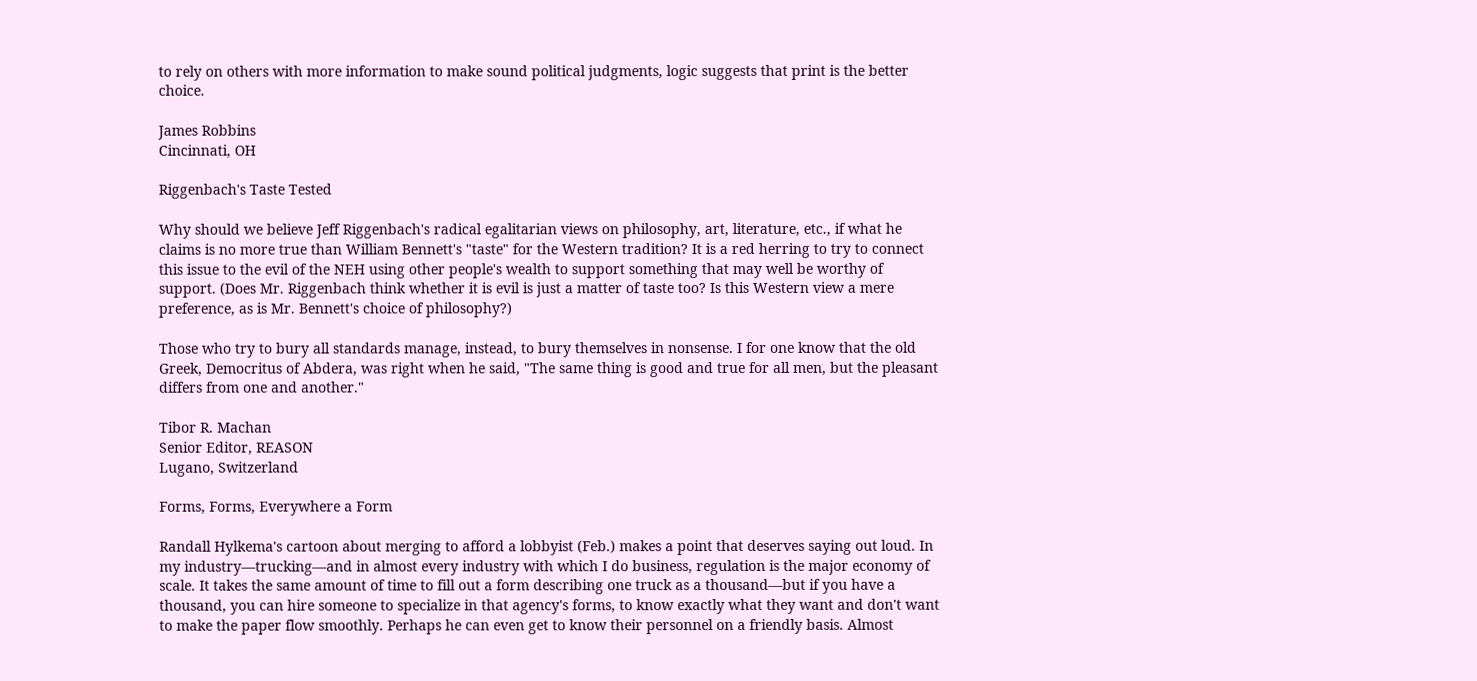to rely on others with more information to make sound political judgments, logic suggests that print is the better choice.

James Robbins
Cincinnati, OH

Riggenbach's Taste Tested

Why should we believe Jeff Riggenbach's radical egalitarian views on philosophy, art, literature, etc., if what he claims is no more true than William Bennett's "taste" for the Western tradition? It is a red herring to try to connect this issue to the evil of the NEH using other people's wealth to support something that may well be worthy of support. (Does Mr. Riggenbach think whether it is evil is just a matter of taste too? Is this Western view a mere preference, as is Mr. Bennett's choice of philosophy?)

Those who try to bury all standards manage, instead, to bury themselves in nonsense. I for one know that the old Greek, Democritus of Abdera, was right when he said, "The same thing is good and true for all men, but the pleasant differs from one and another."

Tibor R. Machan
Senior Editor, REASON
Lugano, Switzerland

Forms, Forms, Everywhere a Form

Randall Hylkema's cartoon about merging to afford a lobbyist (Feb.) makes a point that deserves saying out loud. In my industry—trucking—and in almost every industry with which I do business, regulation is the major economy of scale. It takes the same amount of time to fill out a form describing one truck as a thousand—but if you have a thousand, you can hire someone to specialize in that agency's forms, to know exactly what they want and don't want to make the paper flow smoothly. Perhaps he can even get to know their personnel on a friendly basis. Almost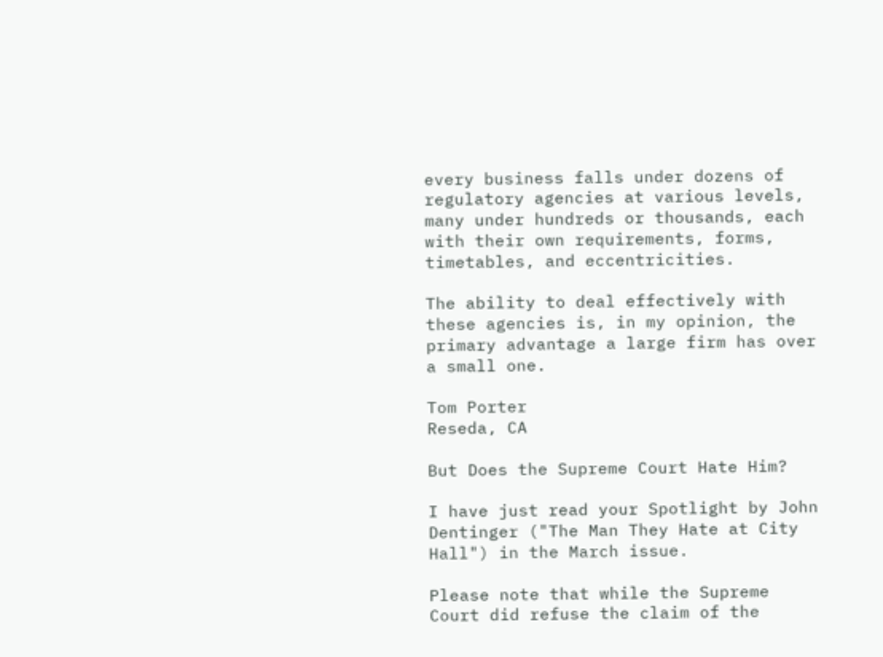every business falls under dozens of regulatory agencies at various levels, many under hundreds or thousands, each with their own requirements, forms, timetables, and eccentricities.

The ability to deal effectively with these agencies is, in my opinion, the primary advantage a large firm has over a small one.

Tom Porter
Reseda, CA

But Does the Supreme Court Hate Him?

I have just read your Spotlight by John Dentinger ("The Man They Hate at City Hall") in the March issue.

Please note that while the Supreme Court did refuse the claim of the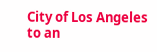City of Los Angeles to an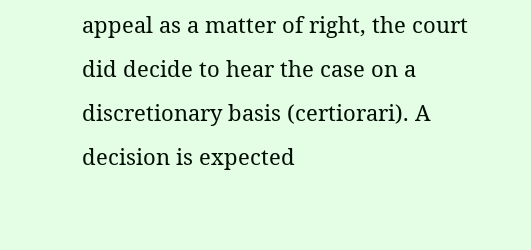appeal as a matter of right, the court did decide to hear the case on a discretionary basis (certiorari). A decision is expected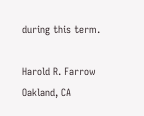during this term.

Harold R. Farrow
Oakland, CA